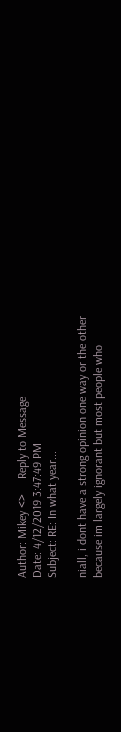Author: Mikey <>     Reply to Message
Date: 4/12/2019 3:47:49 PM
Subject: RE: In what year...

niall, i dont have a strong opinion one way or the other because im largely ignorant but most people who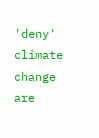'deny' climate change are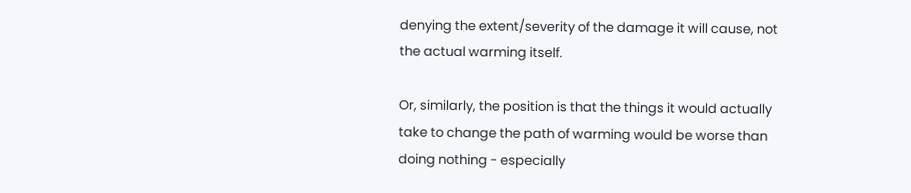denying the extent/severity of the damage it will cause, not the actual warming itself.

Or, similarly, the position is that the things it would actually take to change the path of warming would be worse than doing nothing - especially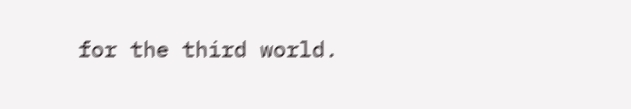for the third world.